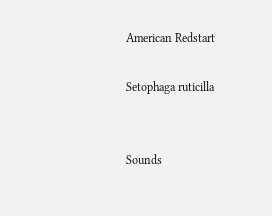American Redstart

Setophaga ruticilla


Sounds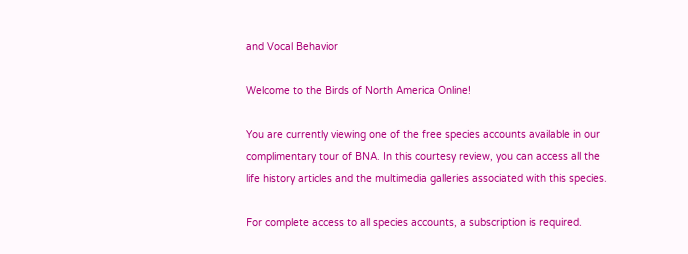and Vocal Behavior

Welcome to the Birds of North America Online!

You are currently viewing one of the free species accounts available in our complimentary tour of BNA. In this courtesy review, you can access all the life history articles and the multimedia galleries associated with this species.

For complete access to all species accounts, a subscription is required.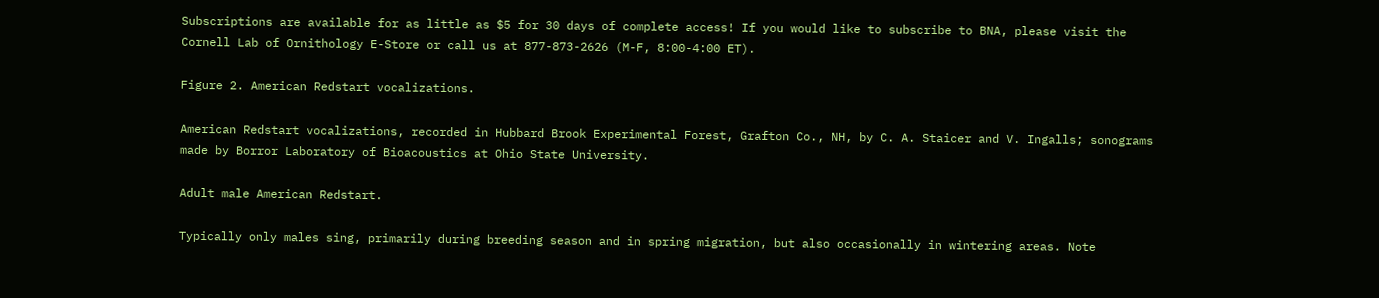Subscriptions are available for as little as $5 for 30 days of complete access! If you would like to subscribe to BNA, please visit the Cornell Lab of Ornithology E-Store or call us at 877-873-2626 (M-F, 8:00-4:00 ET).

Figure 2. American Redstart vocalizations.

American Redstart vocalizations, recorded in Hubbard Brook Experimental Forest, Grafton Co., NH, by C. A. Staicer and V. Ingalls; sonograms made by Borror Laboratory of Bioacoustics at Ohio State University.

Adult male American Redstart.

Typically only males sing, primarily during breeding season and in spring migration, but also occasionally in wintering areas. Note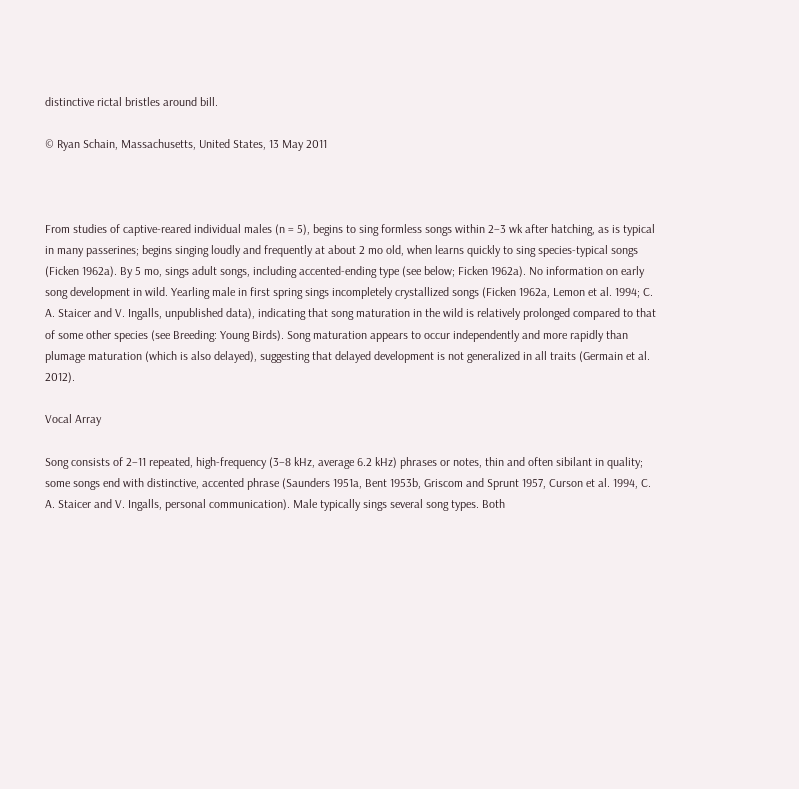distinctive rictal bristles around bill.

© Ryan Schain, Massachusetts, United States, 13 May 2011



From studies of captive-reared individual males (n = 5), begins to sing formless songs within 2–3 wk after hatching, as is typical in many passerines; begins singing loudly and frequently at about 2 mo old, when learns quickly to sing species-typical songs (Ficken 1962a). By 5 mo, sings adult songs, including accented-ending type (see below; Ficken 1962a). No information on early song development in wild. Yearling male in first spring sings incompletely crystallized songs (Ficken 1962a, Lemon et al. 1994; C. A. Staicer and V. Ingalls, unpublished data), indicating that song maturation in the wild is relatively prolonged compared to that of some other species (see Breeding: Young Birds). Song maturation appears to occur independently and more rapidly than plumage maturation (which is also delayed), suggesting that delayed development is not generalized in all traits (Germain et al. 2012).

Vocal Array

Song consists of 2–11 repeated, high-frequency (3–8 kHz, average 6.2 kHz) phrases or notes, thin and often sibilant in quality; some songs end with distinctive, accented phrase (Saunders 1951a, Bent 1953b, Griscom and Sprunt 1957, Curson et al. 1994, C. A. Staicer and V. Ingalls, personal communication). Male typically sings several song types. Both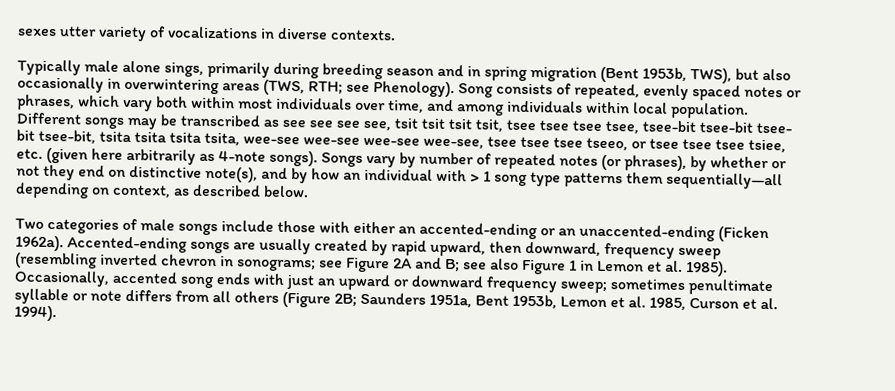sexes utter variety of vocalizations in diverse contexts.

Typically male alone sings, primarily during breeding season and in spring migration (Bent 1953b, TWS), but also occasionally in overwintering areas (TWS, RTH; see Phenology). Song consists of repeated, evenly spaced notes or phrases, which vary both within most individuals over time, and among individuals within local population. Different songs may be transcribed as see see see see, tsit tsit tsit tsit, tsee tsee tsee tsee, tsee-bit tsee-bit tsee-bit tsee-bit, tsita tsita tsita tsita, wee-see wee-see wee-see wee-see, tsee tsee tsee tseeo, or tsee tsee tsee tsiee, etc. (given here arbitrarily as 4-note songs). Songs vary by number of repeated notes (or phrases), by whether or not they end on distinctive note(s), and by how an individual with > 1 song type patterns them sequentially—all depending on context, as described below.

Two categories of male songs include those with either an accented-ending or an unaccented-ending (Ficken 1962a). Accented-ending songs are usually created by rapid upward, then downward, frequency sweep (resembling inverted chevron in sonograms; see Figure 2A and B; see also Figure 1 in Lemon et al. 1985). Occasionally, accented song ends with just an upward or downward frequency sweep; sometimes penultimate syllable or note differs from all others (Figure 2B; Saunders 1951a, Bent 1953b, Lemon et al. 1985, Curson et al. 1994).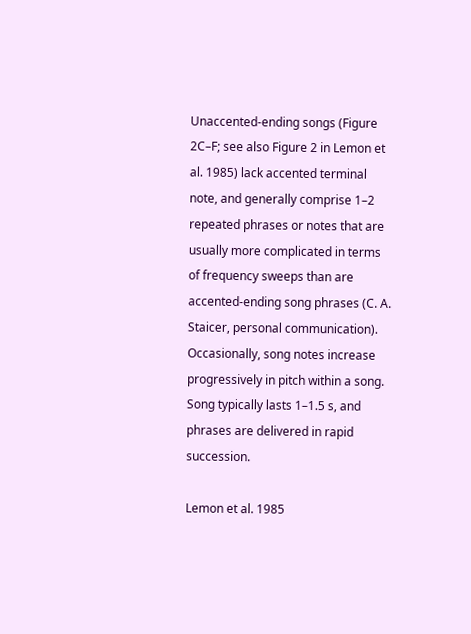Unaccented-ending songs (Figure 2C–F; see also Figure 2 in Lemon et al. 1985) lack accented terminal note, and generally comprise 1–2 repeated phrases or notes that are usually more complicated in terms of frequency sweeps than are accented-ending song phrases (C. A. Staicer, personal communication). Occasionally, song notes increase progressively in pitch within a song. Song typically lasts 1–1.5 s, and phrases are delivered in rapid succession.

Lemon et al. 1985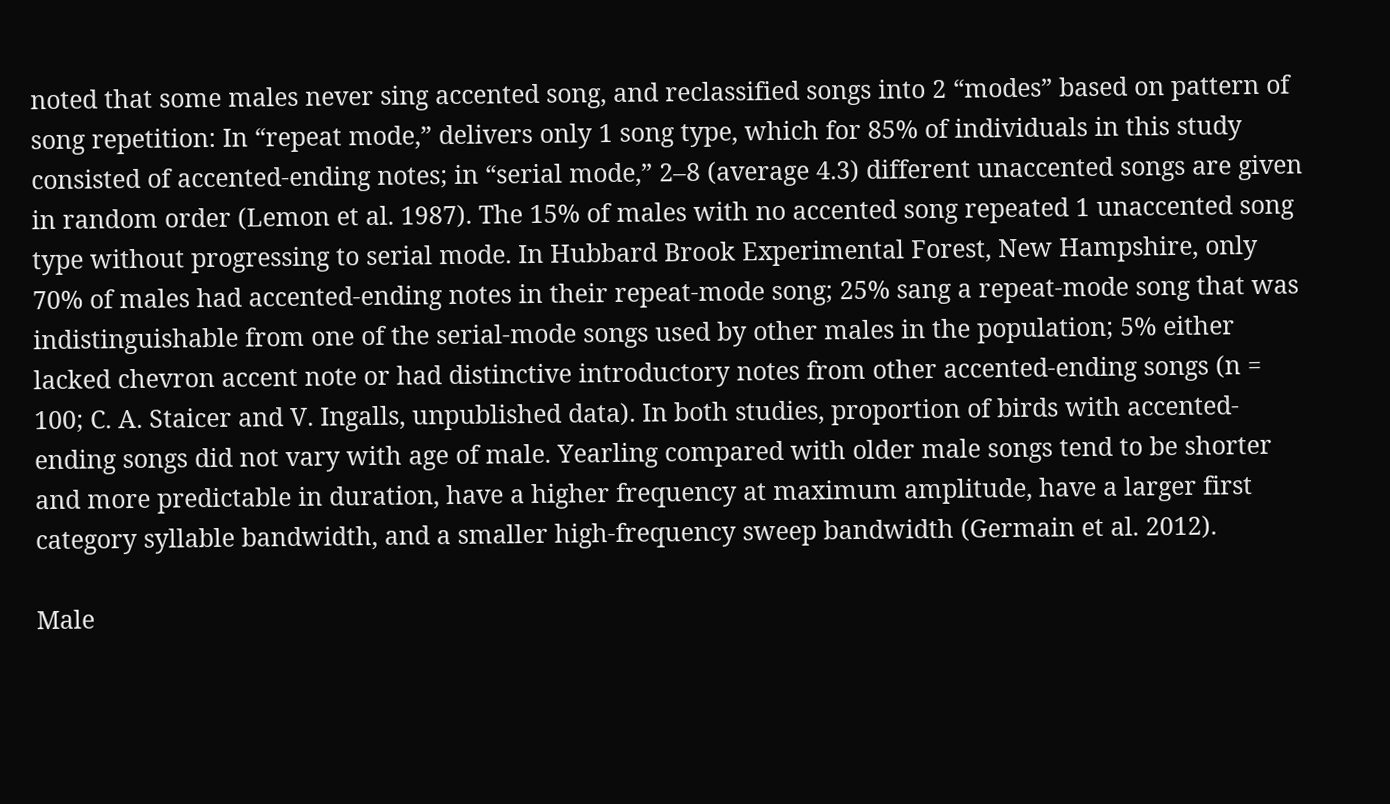noted that some males never sing accented song, and reclassified songs into 2 “modes” based on pattern of song repetition: In “repeat mode,” delivers only 1 song type, which for 85% of individuals in this study consisted of accented-ending notes; in “serial mode,” 2–8 (average 4.3) different unaccented songs are given in random order (Lemon et al. 1987). The 15% of males with no accented song repeated 1 unaccented song type without progressing to serial mode. In Hubbard Brook Experimental Forest, New Hampshire, only 70% of males had accented-ending notes in their repeat-mode song; 25% sang a repeat-mode song that was indistinguishable from one of the serial-mode songs used by other males in the population; 5% either lacked chevron accent note or had distinctive introductory notes from other accented-ending songs (n = 100; C. A. Staicer and V. Ingalls, unpublished data). In both studies, proportion of birds with accented-ending songs did not vary with age of male. Yearling compared with older male songs tend to be shorter and more predictable in duration, have a higher frequency at maximum amplitude, have a larger first category syllable bandwidth, and a smaller high-frequency sweep bandwidth (Germain et al. 2012).

Male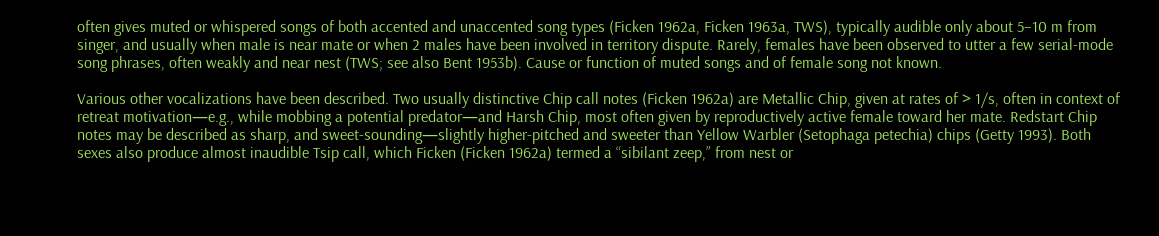often gives muted or whispered songs of both accented and unaccented song types (Ficken 1962a, Ficken 1963a, TWS), typically audible only about 5–10 m from singer, and usually when male is near mate or when 2 males have been involved in territory dispute. Rarely, females have been observed to utter a few serial-mode song phrases, often weakly and near nest (TWS; see also Bent 1953b). Cause or function of muted songs and of female song not known.

Various other vocalizations have been described. Two usually distinctive Chip call notes (Ficken 1962a) are Metallic Chip, given at rates of > 1/s, often in context of retreat motivation—e.g., while mobbing a potential predator—and Harsh Chip, most often given by reproductively active female toward her mate. Redstart Chip notes may be described as sharp, and sweet-sounding—slightly higher-pitched and sweeter than Yellow Warbler (Setophaga petechia) chips (Getty 1993). Both sexes also produce almost inaudible Tsip call, which Ficken (Ficken 1962a) termed a “sibilant zeep,” from nest or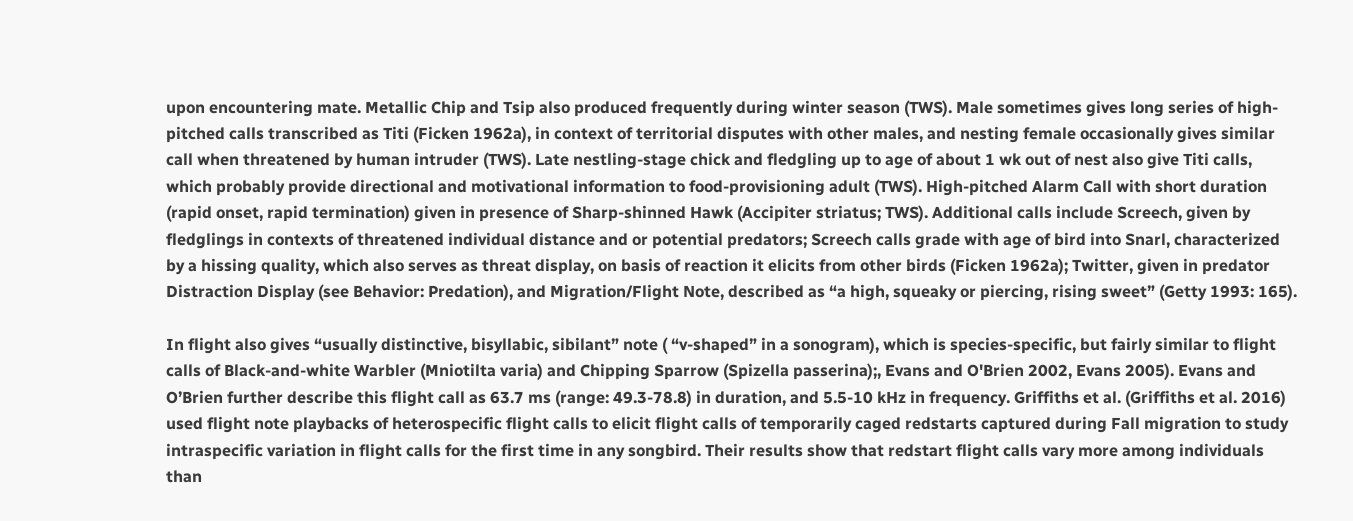upon encountering mate. Metallic Chip and Tsip also produced frequently during winter season (TWS). Male sometimes gives long series of high-pitched calls transcribed as Titi (Ficken 1962a), in context of territorial disputes with other males, and nesting female occasionally gives similar call when threatened by human intruder (TWS). Late nestling-stage chick and fledgling up to age of about 1 wk out of nest also give Titi calls, which probably provide directional and motivational information to food-provisioning adult (TWS). High-pitched Alarm Call with short duration (rapid onset, rapid termination) given in presence of Sharp-shinned Hawk (Accipiter striatus; TWS). Additional calls include Screech, given by fledglings in contexts of threatened individual distance and or potential predators; Screech calls grade with age of bird into Snarl, characterized by a hissing quality, which also serves as threat display, on basis of reaction it elicits from other birds (Ficken 1962a); Twitter, given in predator Distraction Display (see Behavior: Predation), and Migration/Flight Note, described as “a high, squeaky or piercing, rising sweet” (Getty 1993: 165).

In flight also gives “usually distinctive, bisyllabic, sibilant” note ( “v-shaped” in a sonogram), which is species-specific, but fairly similar to flight calls of Black-and-white Warbler (Mniotilta varia) and Chipping Sparrow (Spizella passerina);, Evans and O'Brien 2002, Evans 2005). Evans and O’Brien further describe this flight call as 63.7 ms (range: 49.3-78.8) in duration, and 5.5-10 kHz in frequency. Griffiths et al. (Griffiths et al. 2016) used flight note playbacks of heterospecific flight calls to elicit flight calls of temporarily caged redstarts captured during Fall migration to study intraspecific variation in flight calls for the first time in any songbird. Their results show that redstart flight calls vary more among individuals than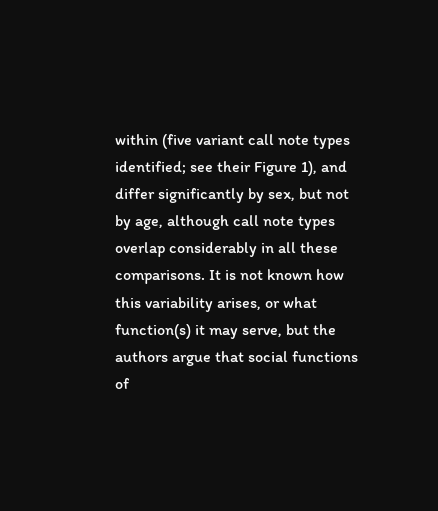within (five variant call note types identified; see their Figure 1), and differ significantly by sex, but not by age, although call note types overlap considerably in all these comparisons. It is not known how this variability arises, or what function(s) it may serve, but the authors argue that social functions of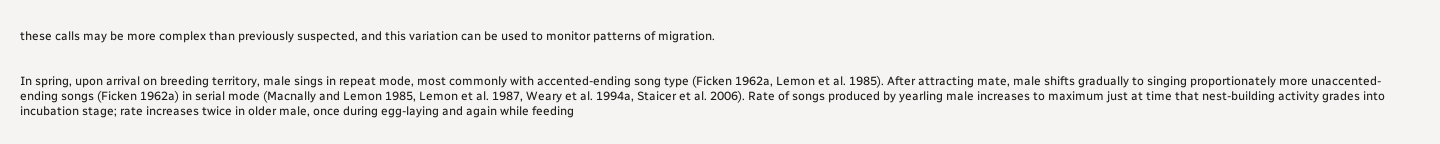these calls may be more complex than previously suspected, and this variation can be used to monitor patterns of migration.


In spring, upon arrival on breeding territory, male sings in repeat mode, most commonly with accented-ending song type (Ficken 1962a, Lemon et al. 1985). After attracting mate, male shifts gradually to singing proportionately more unaccented-ending songs (Ficken 1962a) in serial mode (Macnally and Lemon 1985, Lemon et al. 1987, Weary et al. 1994a, Staicer et al. 2006). Rate of songs produced by yearling male increases to maximum just at time that nest-building activity grades into incubation stage; rate increases twice in older male, once during egg-laying and again while feeding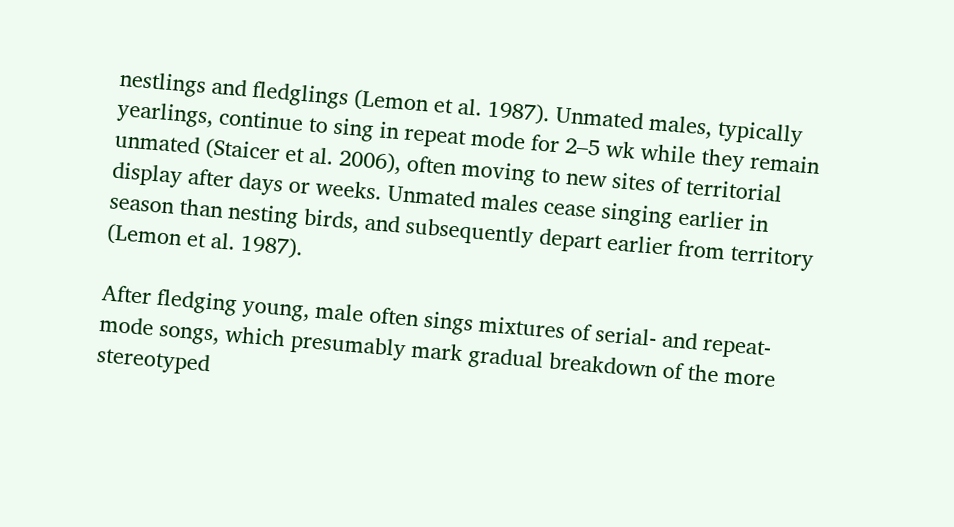nestlings and fledglings (Lemon et al. 1987). Unmated males, typically yearlings, continue to sing in repeat mode for 2–5 wk while they remain unmated (Staicer et al. 2006), often moving to new sites of territorial display after days or weeks. Unmated males cease singing earlier in season than nesting birds, and subsequently depart earlier from territory (Lemon et al. 1987).

After fledging young, male often sings mixtures of serial- and repeat-mode songs, which presumably mark gradual breakdown of the more stereotyped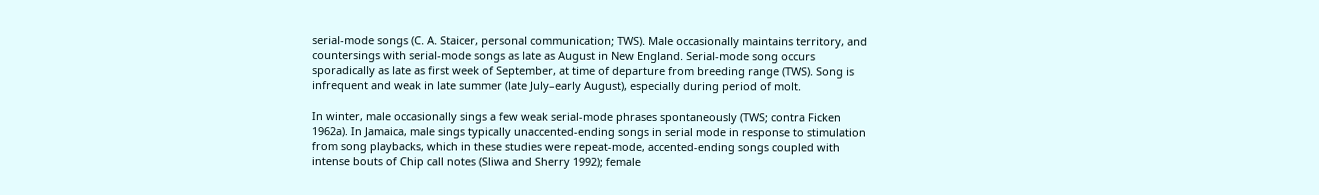serial-mode songs (C. A. Staicer, personal communication; TWS). Male occasionally maintains territory, and countersings with serial-mode songs as late as August in New England. Serial-mode song occurs sporadically as late as first week of September, at time of departure from breeding range (TWS). Song is infrequent and weak in late summer (late July–early August), especially during period of molt.

In winter, male occasionally sings a few weak serial-mode phrases spontaneously (TWS; contra Ficken 1962a). In Jamaica, male sings typically unaccented-ending songs in serial mode in response to stimulation from song playbacks, which in these studies were repeat-mode, accented-ending songs coupled with intense bouts of Chip call notes (Sliwa and Sherry 1992); female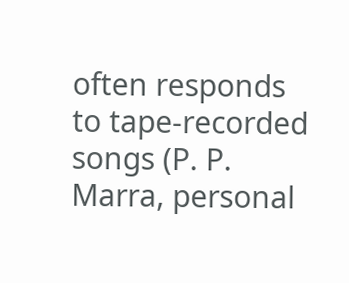often responds to tape-recorded songs (P. P. Marra, personal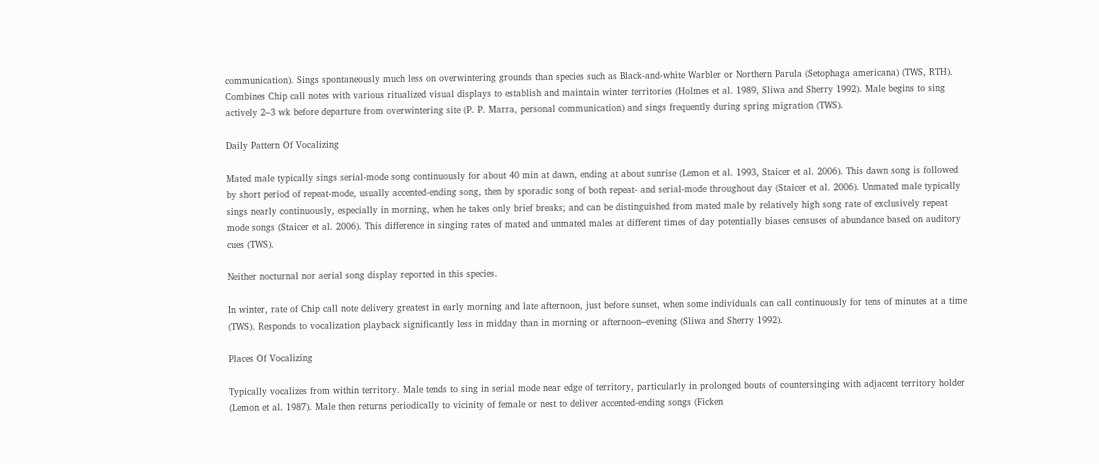communication). Sings spontaneously much less on overwintering grounds than species such as Black-and-white Warbler or Northern Parula (Setophaga americana) (TWS, RTH). Combines Chip call notes with various ritualized visual displays to establish and maintain winter territories (Holmes et al. 1989, Sliwa and Sherry 1992). Male begins to sing actively 2–3 wk before departure from overwintering site (P. P. Marra, personal communication) and sings frequently during spring migration (TWS).

Daily Pattern Of Vocalizing

Mated male typically sings serial-mode song continuously for about 40 min at dawn, ending at about sunrise (Lemon et al. 1993, Staicer et al. 2006). This dawn song is followed by short period of repeat-mode, usually accented-ending song, then by sporadic song of both repeat- and serial-mode throughout day (Staicer et al. 2006). Unmated male typically sings nearly continuously, especially in morning, when he takes only brief breaks; and can be distinguished from mated male by relatively high song rate of exclusively repeat mode songs (Staicer et al. 2006). This difference in singing rates of mated and unmated males at different times of day potentially biases censuses of abundance based on auditory cues (TWS).

Neither nocturnal nor aerial song display reported in this species.

In winter, rate of Chip call note delivery greatest in early morning and late afternoon, just before sunset, when some individuals can call continuously for tens of minutes at a time (TWS). Responds to vocalization playback significantly less in midday than in morning or afternoon–evening (Sliwa and Sherry 1992).

Places Of Vocalizing

Typically vocalizes from within territory. Male tends to sing in serial mode near edge of territory, particularly in prolonged bouts of countersinging with adjacent territory holder (Lemon et al. 1987). Male then returns periodically to vicinity of female or nest to deliver accented-ending songs (Ficken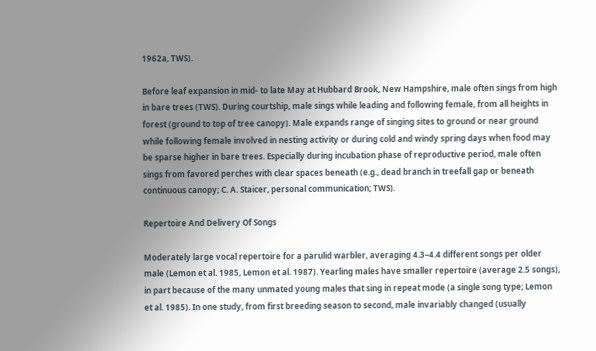1962a, TWS).

Before leaf expansion in mid- to late May at Hubbard Brook, New Hampshire, male often sings from high in bare trees (TWS). During courtship, male sings while leading and following female, from all heights in forest (ground to top of tree canopy). Male expands range of singing sites to ground or near ground while following female involved in nesting activity or during cold and windy spring days when food may be sparse higher in bare trees. Especially during incubation phase of reproductive period, male often sings from favored perches with clear spaces beneath (e.g., dead branch in treefall gap or beneath continuous canopy; C. A. Staicer, personal communication; TWS).

Repertoire And Delivery Of Songs

Moderately large vocal repertoire for a parulid warbler, averaging 4.3–4.4 different songs per older male (Lemon et al. 1985, Lemon et al. 1987). Yearling males have smaller repertoire (average 2.5 songs), in part because of the many unmated young males that sing in repeat mode (a single song type; Lemon et al. 1985). In one study, from first breeding season to second, male invariably changed (usually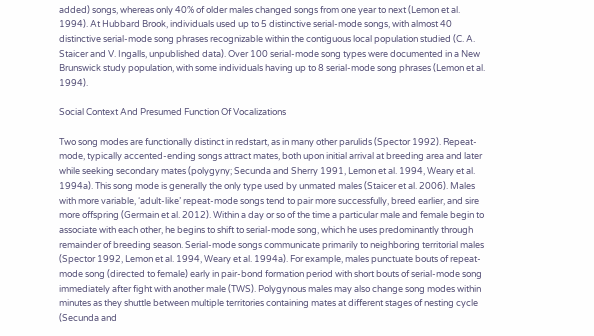added) songs, whereas only 40% of older males changed songs from one year to next (Lemon et al. 1994). At Hubbard Brook, individuals used up to 5 distinctive serial-mode songs, with almost 40 distinctive serial-mode song phrases recognizable within the contiguous local population studied (C. A. Staicer and V. Ingalls, unpublished data). Over 100 serial-mode song types were documented in a New Brunswick study population, with some individuals having up to 8 serial-mode song phrases (Lemon et al. 1994).

Social Context And Presumed Function Of Vocalizations

Two song modes are functionally distinct in redstart, as in many other parulids (Spector 1992). Repeat-mode, typically accented-ending songs attract mates, both upon initial arrival at breeding area and later while seeking secondary mates (polygyny; Secunda and Sherry 1991, Lemon et al. 1994, Weary et al. 1994a). This song mode is generally the only type used by unmated males (Staicer et al. 2006). Males with more variable, ‘adult-like’ repeat-mode songs tend to pair more successfully, breed earlier, and sire more offspring (Germain et al. 2012). Within a day or so of the time a particular male and female begin to associate with each other, he begins to shift to serial-mode song, which he uses predominantly through remainder of breeding season. Serial-mode songs communicate primarily to neighboring territorial males (Spector 1992, Lemon et al. 1994, Weary et al. 1994a). For example, males punctuate bouts of repeat-mode song (directed to female) early in pair-bond formation period with short bouts of serial-mode song immediately after fight with another male (TWS). Polygynous males may also change song modes within minutes as they shuttle between multiple territories containing mates at different stages of nesting cycle (Secunda and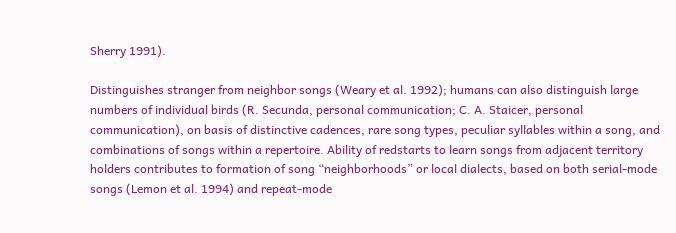Sherry 1991).

Distinguishes stranger from neighbor songs (Weary et al. 1992); humans can also distinguish large numbers of individual birds (R. Secunda, personal communication; C. A. Staicer, personal communication), on basis of distinctive cadences, rare song types, peculiar syllables within a song, and combinations of songs within a repertoire. Ability of redstarts to learn songs from adjacent territory holders contributes to formation of song “neighborhoods” or local dialects, based on both serial-mode songs (Lemon et al. 1994) and repeat-mode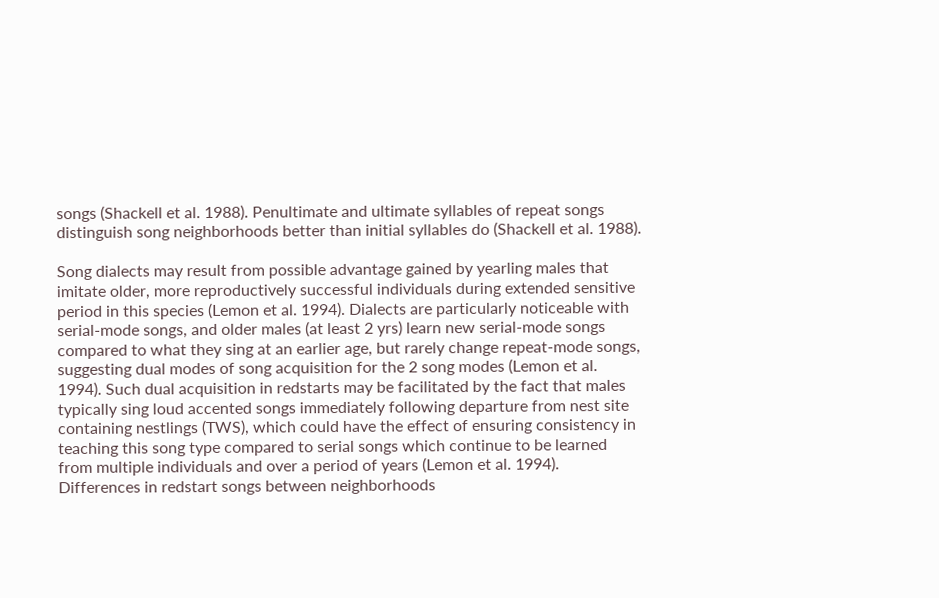songs (Shackell et al. 1988). Penultimate and ultimate syllables of repeat songs distinguish song neighborhoods better than initial syllables do (Shackell et al. 1988).

Song dialects may result from possible advantage gained by yearling males that imitate older, more reproductively successful individuals during extended sensitive period in this species (Lemon et al. 1994). Dialects are particularly noticeable with serial-mode songs, and older males (at least 2 yrs) learn new serial-mode songs compared to what they sing at an earlier age, but rarely change repeat-mode songs, suggesting dual modes of song acquisition for the 2 song modes (Lemon et al. 1994). Such dual acquisition in redstarts may be facilitated by the fact that males typically sing loud accented songs immediately following departure from nest site containing nestlings (TWS), which could have the effect of ensuring consistency in teaching this song type compared to serial songs which continue to be learned from multiple individuals and over a period of years (Lemon et al. 1994). Differences in redstart songs between neighborhoods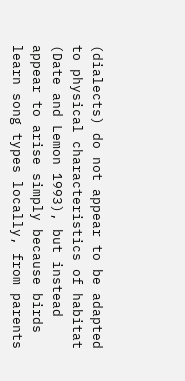(dialects) do not appear to be adapted to physical characteristics of habitat (Date and Lemon 1993), but instead appear to arise simply because birds learn song types locally, from parents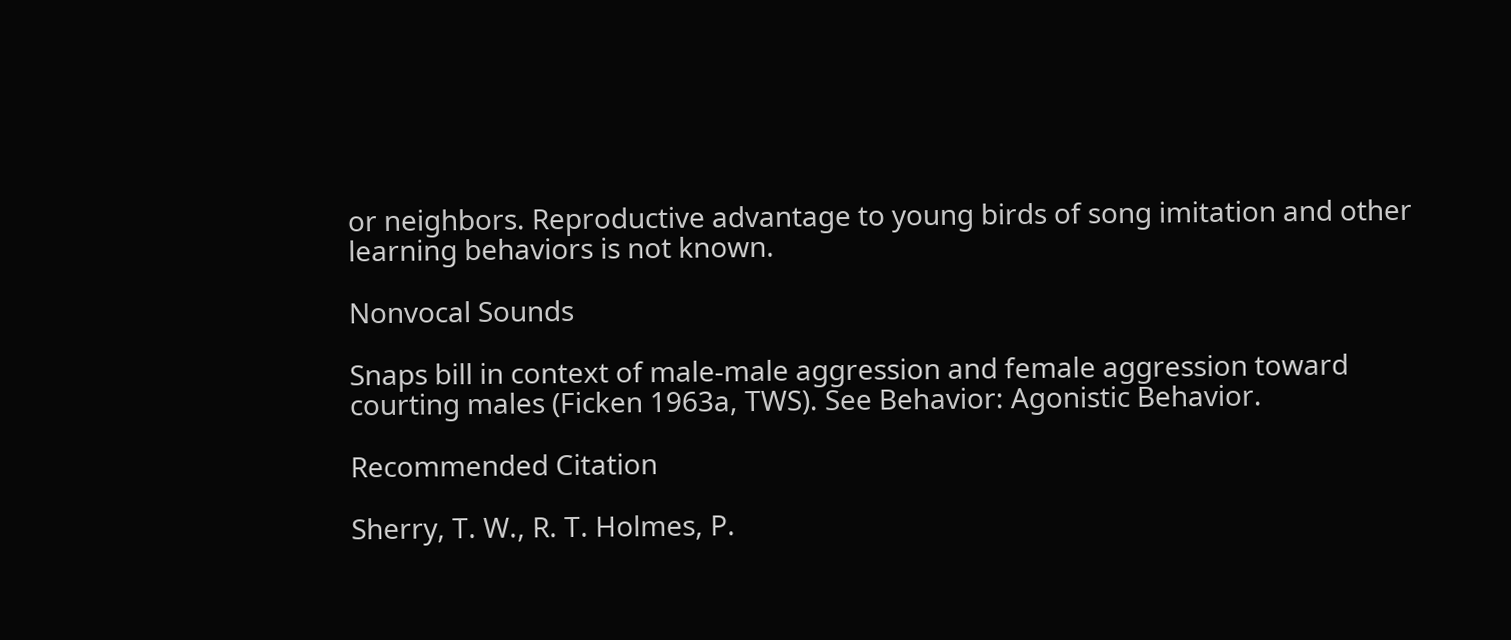or neighbors. Reproductive advantage to young birds of song imitation and other learning behaviors is not known.

Nonvocal Sounds

Snaps bill in context of male-male aggression and female aggression toward courting males (Ficken 1963a, TWS). See Behavior: Agonistic Behavior.

Recommended Citation

Sherry, T. W., R. T. Holmes, P.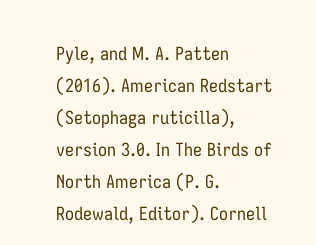Pyle, and M. A. Patten (2016). American Redstart (Setophaga ruticilla), version 3.0. In The Birds of North America (P. G. Rodewald, Editor). Cornell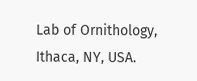Lab of Ornithology, Ithaca, NY, USA.